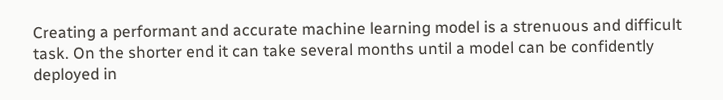Creating a performant and accurate machine learning model is a strenuous and difficult task. On the shorter end it can take several months until a model can be confidently deployed in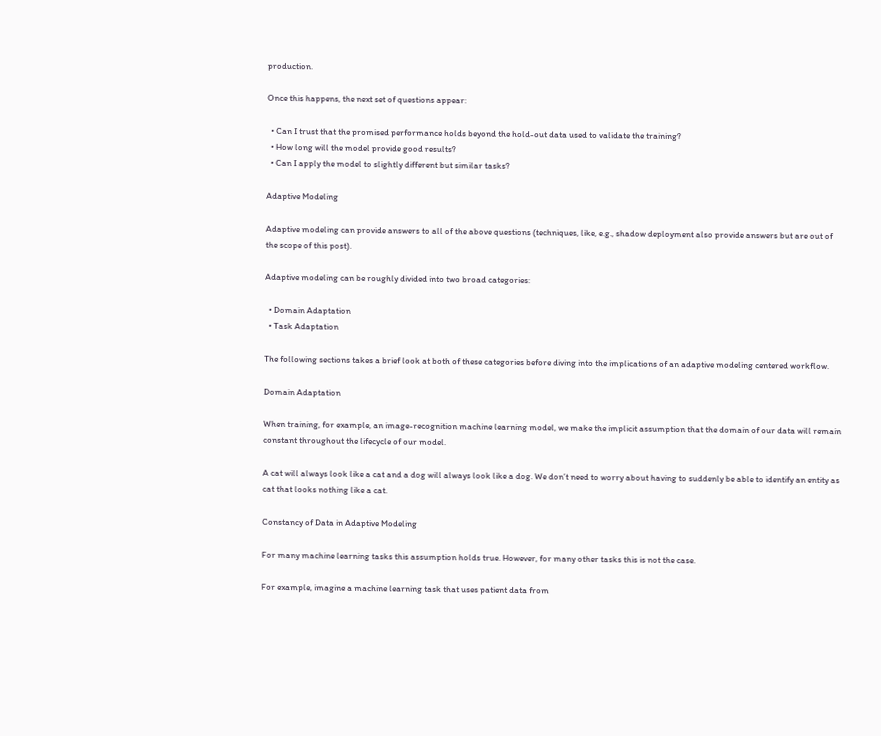production.

Once this happens, the next set of questions appear:

  • Can I trust that the promised performance holds beyond the hold-out data used to validate the training?
  • How long will the model provide good results?
  • Can I apply the model to slightly different but similar tasks?

Adaptive Modeling

Adaptive modeling can provide answers to all of the above questions (techniques, like, e.g., shadow deployment also provide answers but are out of the scope of this post).

Adaptive modeling can be roughly divided into two broad categories:

  • Domain Adaptation
  • Task Adaptation

The following sections takes a brief look at both of these categories before diving into the implications of an adaptive modeling centered workflow.

Domain Adaptation

When training, for example, an image-recognition machine learning model, we make the implicit assumption that the domain of our data will remain constant throughout the lifecycle of our model.

A cat will always look like a cat and a dog will always look like a dog. We don’t need to worry about having to suddenly be able to identify an entity as cat that looks nothing like a cat.

Constancy of Data in Adaptive Modeling

For many machine learning tasks this assumption holds true. However, for many other tasks this is not the case.

For example, imagine a machine learning task that uses patient data from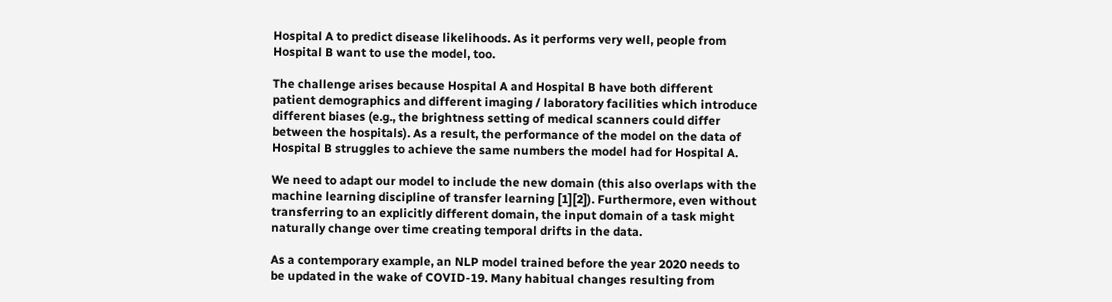Hospital A to predict disease likelihoods. As it performs very well, people from Hospital B want to use the model, too.

The challenge arises because Hospital A and Hospital B have both different patient demographics and different imaging / laboratory facilities which introduce different biases (e.g., the brightness setting of medical scanners could differ between the hospitals). As a result, the performance of the model on the data of Hospital B struggles to achieve the same numbers the model had for Hospital A.

We need to adapt our model to include the new domain (this also overlaps with the machine learning discipline of transfer learning [1][2]). Furthermore, even without transferring to an explicitly different domain, the input domain of a task might naturally change over time creating temporal drifts in the data.

As a contemporary example, an NLP model trained before the year 2020 needs to be updated in the wake of COVID-19. Many habitual changes resulting from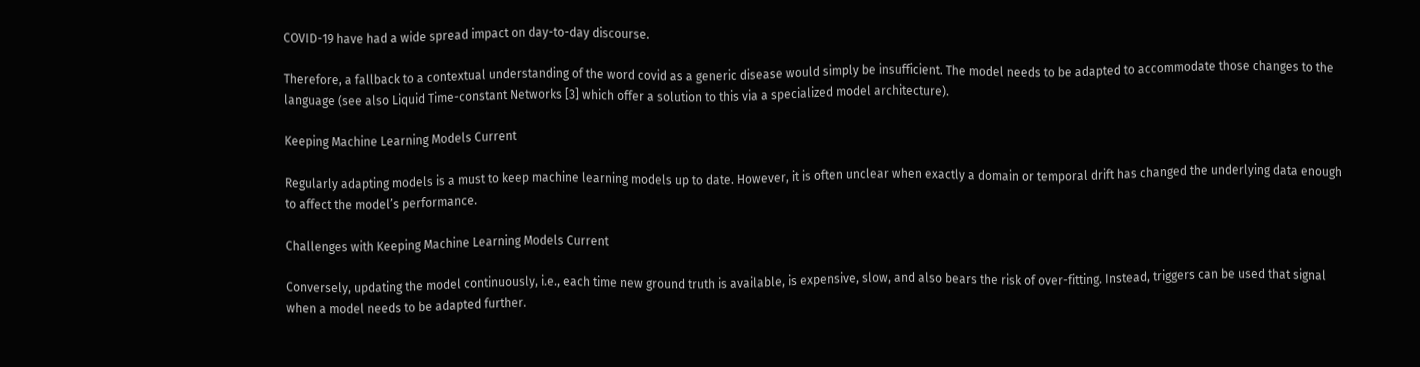COVID-19 have had a wide spread impact on day-to-day discourse.

Therefore, a fallback to a contextual understanding of the word covid as a generic disease would simply be insufficient. The model needs to be adapted to accommodate those changes to the language (see also Liquid Time-constant Networks [3] which offer a solution to this via a specialized model architecture).

Keeping Machine Learning Models Current

Regularly adapting models is a must to keep machine learning models up to date. However, it is often unclear when exactly a domain or temporal drift has changed the underlying data enough to affect the model’s performance.

Challenges with Keeping Machine Learning Models Current

Conversely, updating the model continuously, i.e., each time new ground truth is available, is expensive, slow, and also bears the risk of over-fitting. Instead, triggers can be used that signal when a model needs to be adapted further.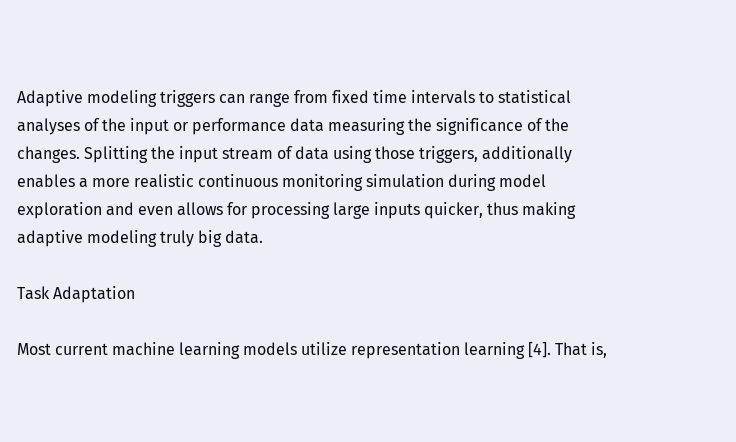Adaptive modeling triggers can range from fixed time intervals to statistical analyses of the input or performance data measuring the significance of the changes. Splitting the input stream of data using those triggers, additionally enables a more realistic continuous monitoring simulation during model exploration and even allows for processing large inputs quicker, thus making adaptive modeling truly big data.

Task Adaptation

Most current machine learning models utilize representation learning [4]. That is,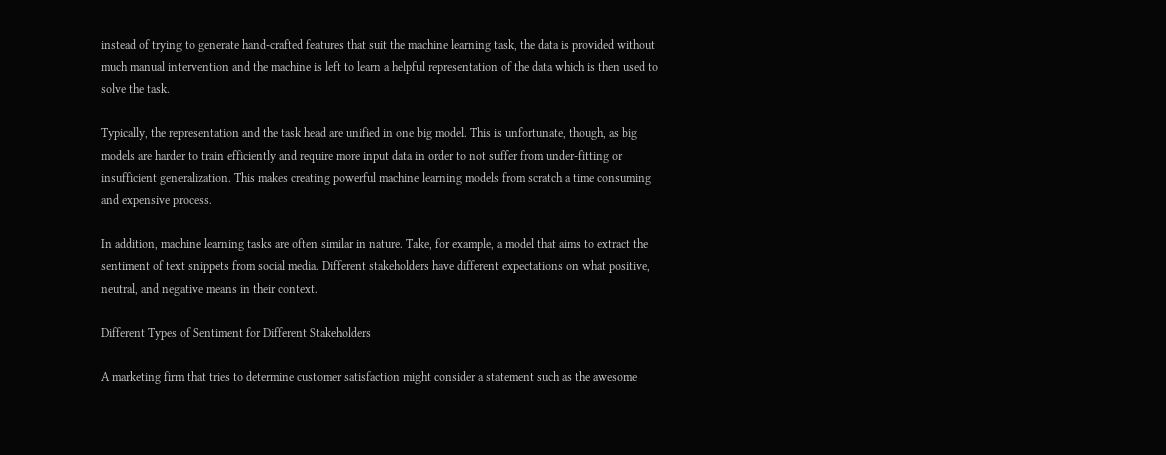instead of trying to generate hand-crafted features that suit the machine learning task, the data is provided without much manual intervention and the machine is left to learn a helpful representation of the data which is then used to solve the task.

Typically, the representation and the task head are unified in one big model. This is unfortunate, though, as big models are harder to train efficiently and require more input data in order to not suffer from under-fitting or insufficient generalization. This makes creating powerful machine learning models from scratch a time consuming and expensive process.

In addition, machine learning tasks are often similar in nature. Take, for example, a model that aims to extract the sentiment of text snippets from social media. Different stakeholders have different expectations on what positive, neutral, and negative means in their context.

Different Types of Sentiment for Different Stakeholders

A marketing firm that tries to determine customer satisfaction might consider a statement such as the awesome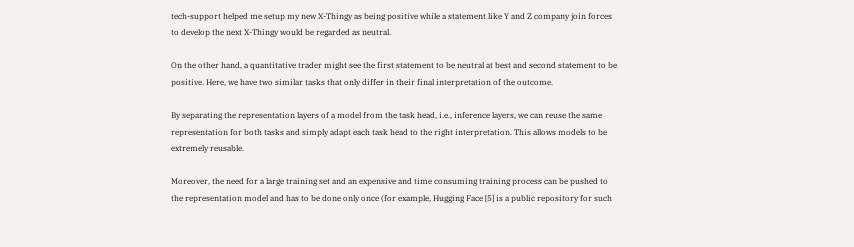tech-support helped me setup my new X-Thingy as being positive while a statement like Y and Z company join forces to develop the next X-Thingy would be regarded as neutral.

On the other hand, a quantitative trader might see the first statement to be neutral at best and second statement to be positive. Here, we have two similar tasks that only differ in their final interpretation of the outcome.

By separating the representation layers of a model from the task head, i.e., inference layers, we can reuse the same representation for both tasks and simply adapt each task head to the right interpretation. This allows models to be extremely reusable.

Moreover, the need for a large training set and an expensive and time consuming training process can be pushed to the representation model and has to be done only once (for example, Hugging Face [5] is a public repository for such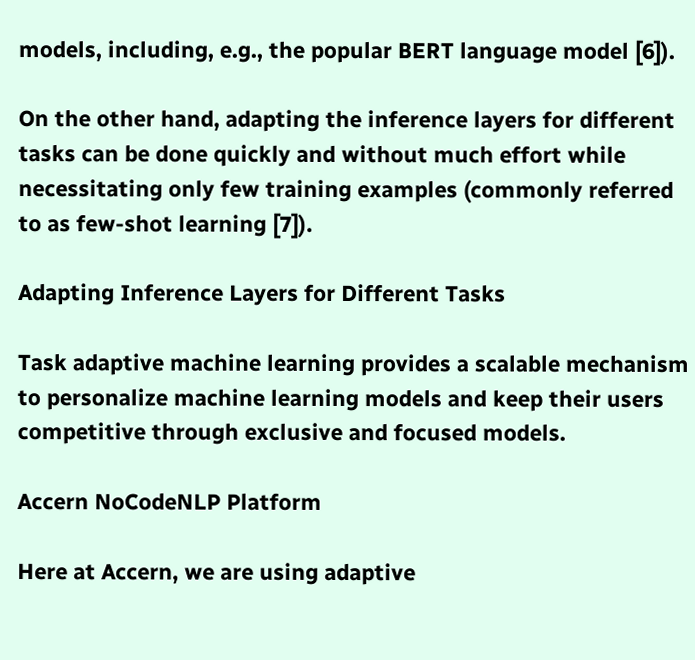models, including, e.g., the popular BERT language model [6]).

On the other hand, adapting the inference layers for different tasks can be done quickly and without much effort while necessitating only few training examples (commonly referred to as few-shot learning [7]).

Adapting Inference Layers for Different Tasks

Task adaptive machine learning provides a scalable mechanism to personalize machine learning models and keep their users competitive through exclusive and focused models.

Accern NoCodeNLP Platform

Here at Accern, we are using adaptive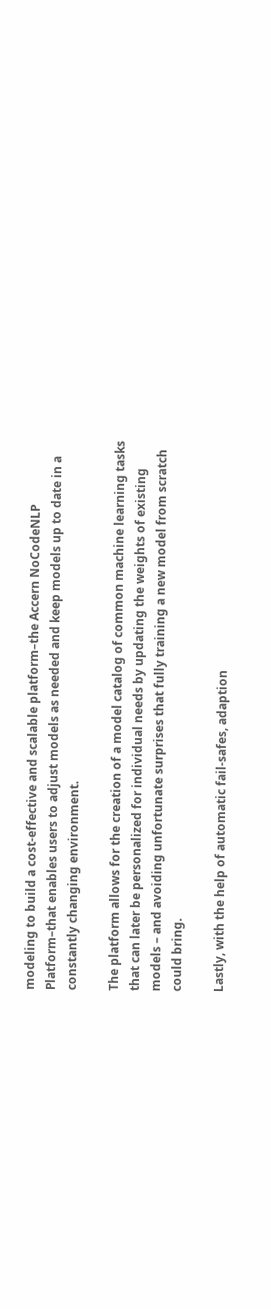modeling to build a cost-effective and scalable platform–the Accern NoCodeNLP Platform–that enables users to adjust models as needed and keep models up to date in a constantly changing environment.

The platform allows for the creation of a model catalog of common machine learning tasks that can later be personalized for individual needs by updating the weights of existing models – and avoiding unfortunate surprises that fully training a new model from scratch could bring.

Lastly, with the help of automatic fail-safes, adaption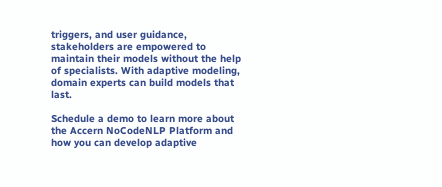triggers, and user guidance, stakeholders are empowered to maintain their models without the help of specialists. With adaptive modeling, domain experts can build models that last.

Schedule a demo to learn more about the Accern NoCodeNLP Platform and how you can develop adaptive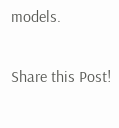models.

Share this Post!